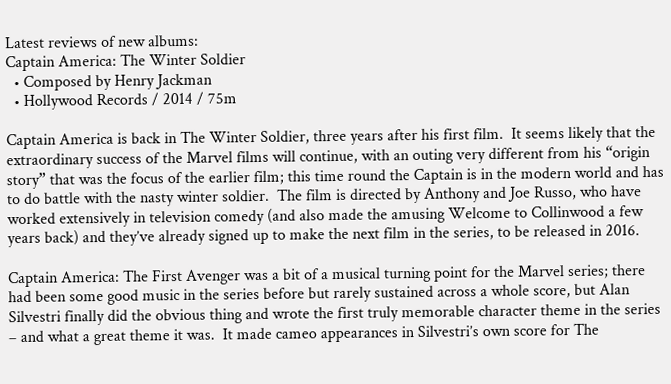Latest reviews of new albums:
Captain America: The Winter Soldier
  • Composed by Henry Jackman
  • Hollywood Records / 2014 / 75m

Captain America is back in The Winter Soldier, three years after his first film.  It seems likely that the extraordinary success of the Marvel films will continue, with an outing very different from his “origin story” that was the focus of the earlier film; this time round the Captain is in the modern world and has to do battle with the nasty winter soldier.  The film is directed by Anthony and Joe Russo, who have worked extensively in television comedy (and also made the amusing Welcome to Collinwood a few years back) and they’ve already signed up to make the next film in the series, to be released in 2016.

Captain America: The First Avenger was a bit of a musical turning point for the Marvel series; there had been some good music in the series before but rarely sustained across a whole score, but Alan Silvestri finally did the obvious thing and wrote the first truly memorable character theme in the series – and what a great theme it was.  It made cameo appearances in Silvestri’s own score for The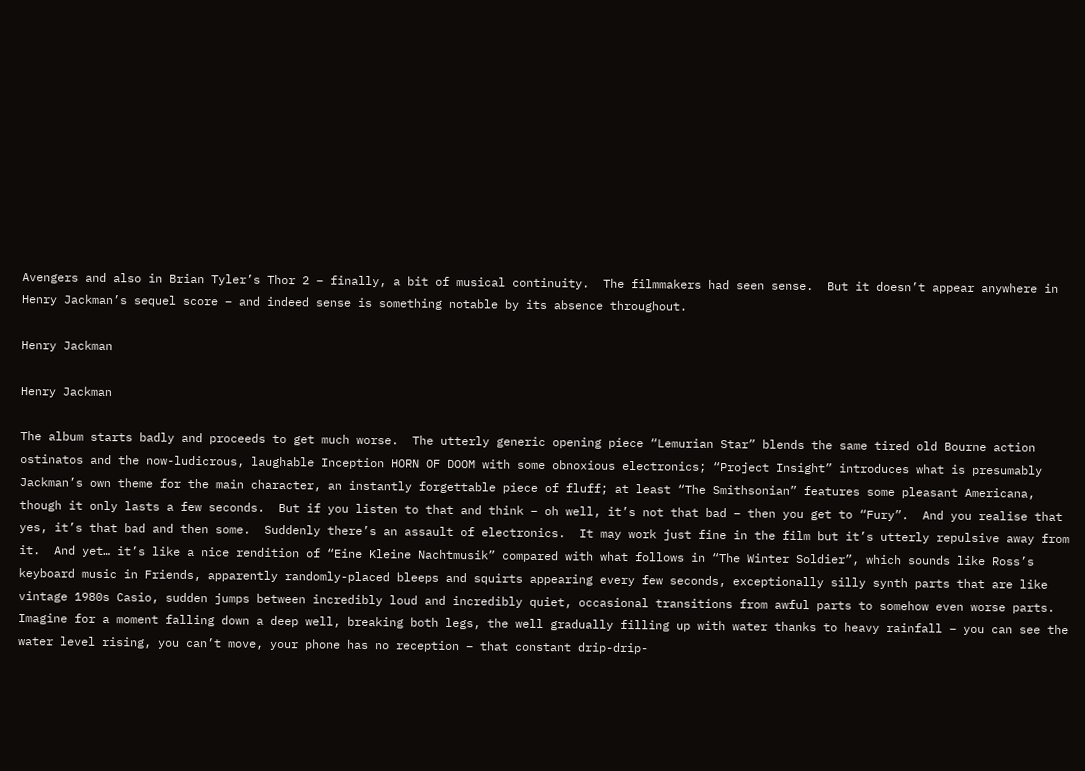Avengers and also in Brian Tyler’s Thor 2 – finally, a bit of musical continuity.  The filmmakers had seen sense.  But it doesn’t appear anywhere in Henry Jackman’s sequel score – and indeed sense is something notable by its absence throughout.

Henry Jackman

Henry Jackman

The album starts badly and proceeds to get much worse.  The utterly generic opening piece “Lemurian Star” blends the same tired old Bourne action ostinatos and the now-ludicrous, laughable Inception HORN OF DOOM with some obnoxious electronics; “Project Insight” introduces what is presumably Jackman’s own theme for the main character, an instantly forgettable piece of fluff; at least “The Smithsonian” features some pleasant Americana, though it only lasts a few seconds.  But if you listen to that and think – oh well, it’s not that bad – then you get to “Fury”.  And you realise that yes, it’s that bad and then some.  Suddenly there’s an assault of electronics.  It may work just fine in the film but it’s utterly repulsive away from it.  And yet… it’s like a nice rendition of “Eine Kleine Nachtmusik” compared with what follows in “The Winter Soldier”, which sounds like Ross’s keyboard music in Friends, apparently randomly-placed bleeps and squirts appearing every few seconds, exceptionally silly synth parts that are like vintage 1980s Casio, sudden jumps between incredibly loud and incredibly quiet, occasional transitions from awful parts to somehow even worse parts.  Imagine for a moment falling down a deep well, breaking both legs, the well gradually filling up with water thanks to heavy rainfall – you can see the water level rising, you can’t move, your phone has no reception – that constant drip-drip-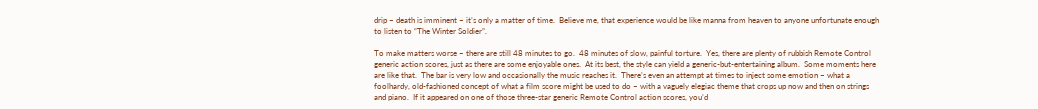drip – death is imminent – it’s only a matter of time.  Believe me, that experience would be like manna from heaven to anyone unfortunate enough to listen to “The Winter Soldier”.

To make matters worse – there are still 48 minutes to go.  48 minutes of slow, painful torture.  Yes, there are plenty of rubbish Remote Control generic action scores, just as there are some enjoyable ones.  At its best, the style can yield a generic-but-entertaining album.  Some moments here are like that.  The bar is very low and occasionally the music reaches it.  There’s even an attempt at times to inject some emotion – what a foolhardy, old-fashioned concept of what a film score might be used to do – with a vaguely elegiac theme that crops up now and then on strings and piano.  If it appeared on one of those three-star generic Remote Control action scores, you’d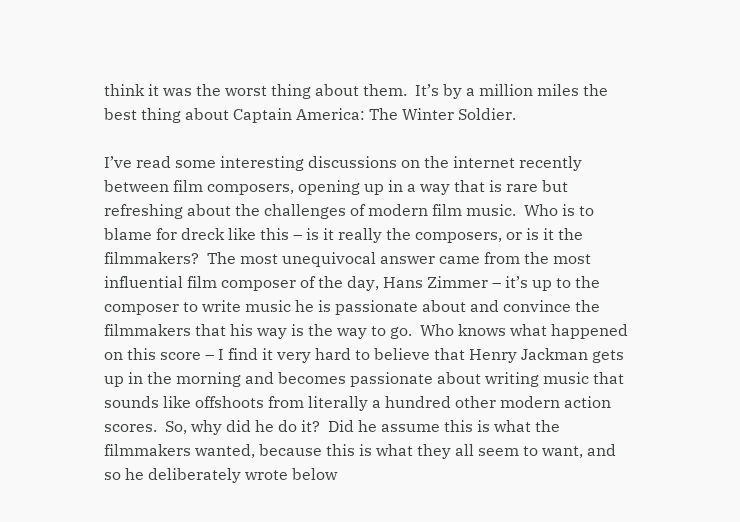think it was the worst thing about them.  It’s by a million miles the best thing about Captain America: The Winter Soldier.

I’ve read some interesting discussions on the internet recently between film composers, opening up in a way that is rare but refreshing about the challenges of modern film music.  Who is to blame for dreck like this – is it really the composers, or is it the filmmakers?  The most unequivocal answer came from the most influential film composer of the day, Hans Zimmer – it’s up to the composer to write music he is passionate about and convince the filmmakers that his way is the way to go.  Who knows what happened on this score – I find it very hard to believe that Henry Jackman gets up in the morning and becomes passionate about writing music that sounds like offshoots from literally a hundred other modern action scores.  So, why did he do it?  Did he assume this is what the filmmakers wanted, because this is what they all seem to want, and so he deliberately wrote below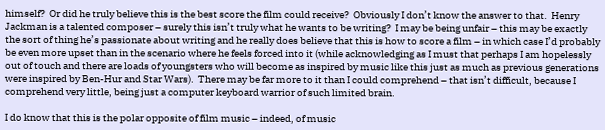himself?  Or did he truly believe this is the best score the film could receive?  Obviously I don’t know the answer to that.  Henry Jackman is a talented composer – surely this isn’t truly what he wants to be writing?  I may be being unfair – this may be exactly the sort of thing he’s passionate about writing and he really does believe that this is how to score a film – in which case I’d probably be even more upset than in the scenario where he feels forced into it (while acknowledging as I must that perhaps I am hopelessly out of touch and there are loads of youngsters who will become as inspired by music like this just as much as previous generations were inspired by Ben-Hur and Star Wars).  There may be far more to it than I could comprehend – that isn’t difficult, because I comprehend very little, being just a computer keyboard warrior of such limited brain.

I do know that this is the polar opposite of film music – indeed, of music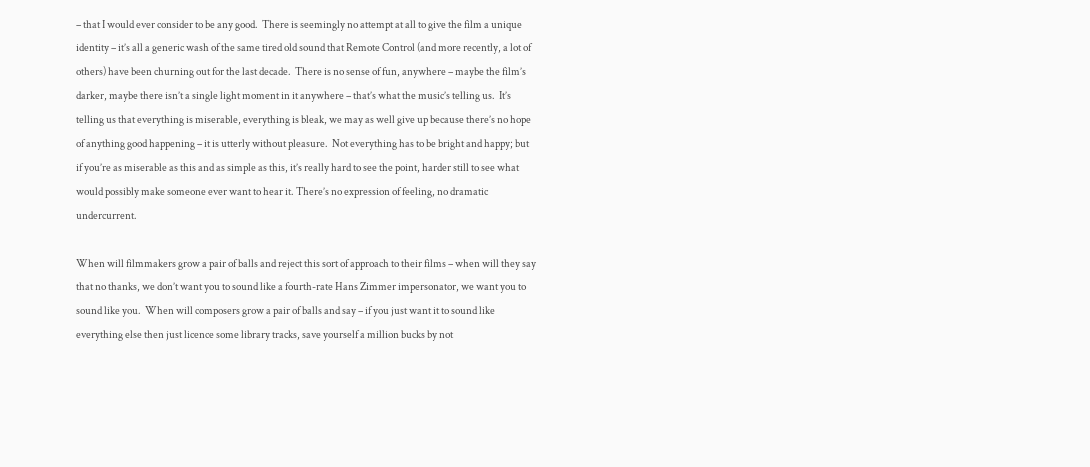– that I would ever consider to be any good.  There is seemingly no attempt at all to give the film a unique identity – it’s all a generic wash of the same tired old sound that Remote Control (and more recently, a lot of others) have been churning out for the last decade.  There is no sense of fun, anywhere – maybe the film’s darker, maybe there isn’t a single light moment in it anywhere – that’s what the music’s telling us.  It’s telling us that everything is miserable, everything is bleak, we may as well give up because there’s no hope of anything good happening – it is utterly without pleasure.  Not everything has to be bright and happy; but if you’re as miserable as this and as simple as this, it’s really hard to see the point, harder still to see what would possibly make someone ever want to hear it. There’s no expression of feeling, no dramatic undercurrent.

When will filmmakers grow a pair of balls and reject this sort of approach to their films – when will they say that no thanks, we don’t want you to sound like a fourth-rate Hans Zimmer impersonator, we want you to sound like you.  When will composers grow a pair of balls and say – if you just want it to sound like everything else then just licence some library tracks, save yourself a million bucks by not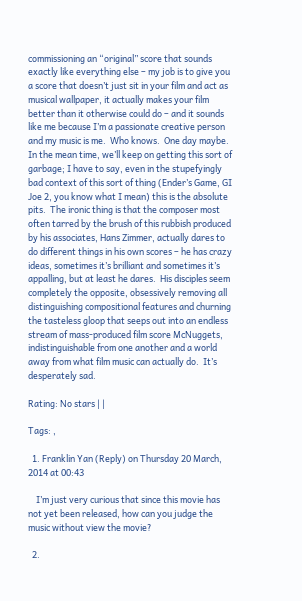commissioning an “original” score that sounds exactly like everything else – my job is to give you a score that doesn’t just sit in your film and act as musical wallpaper, it actually makes your film better than it otherwise could do – and it sounds like me because I’m a passionate creative person and my music is me.  Who knows.  One day maybe.  In the mean time, we’ll keep on getting this sort of garbage; I have to say, even in the stupefyingly bad context of this sort of thing (Ender’s Game, GI Joe 2, you know what I mean) this is the absolute pits.  The ironic thing is that the composer most often tarred by the brush of this rubbish produced by his associates, Hans Zimmer, actually dares to do different things in his own scores – he has crazy ideas, sometimes it’s brilliant and sometimes it’s appalling, but at least he dares.  His disciples seem completely the opposite, obsessively removing all distinguishing compositional features and churning the tasteless gloop that seeps out into an endless stream of mass-produced film score McNuggets, indistinguishable from one another and a world away from what film music can actually do.  It’s desperately sad.

Rating: No stars | |

Tags: ,

  1. Franklin Yan (Reply) on Thursday 20 March, 2014 at 00:43

    I’m just very curious that since this movie has not yet been released, how can you judge the music without view the movie?

  2.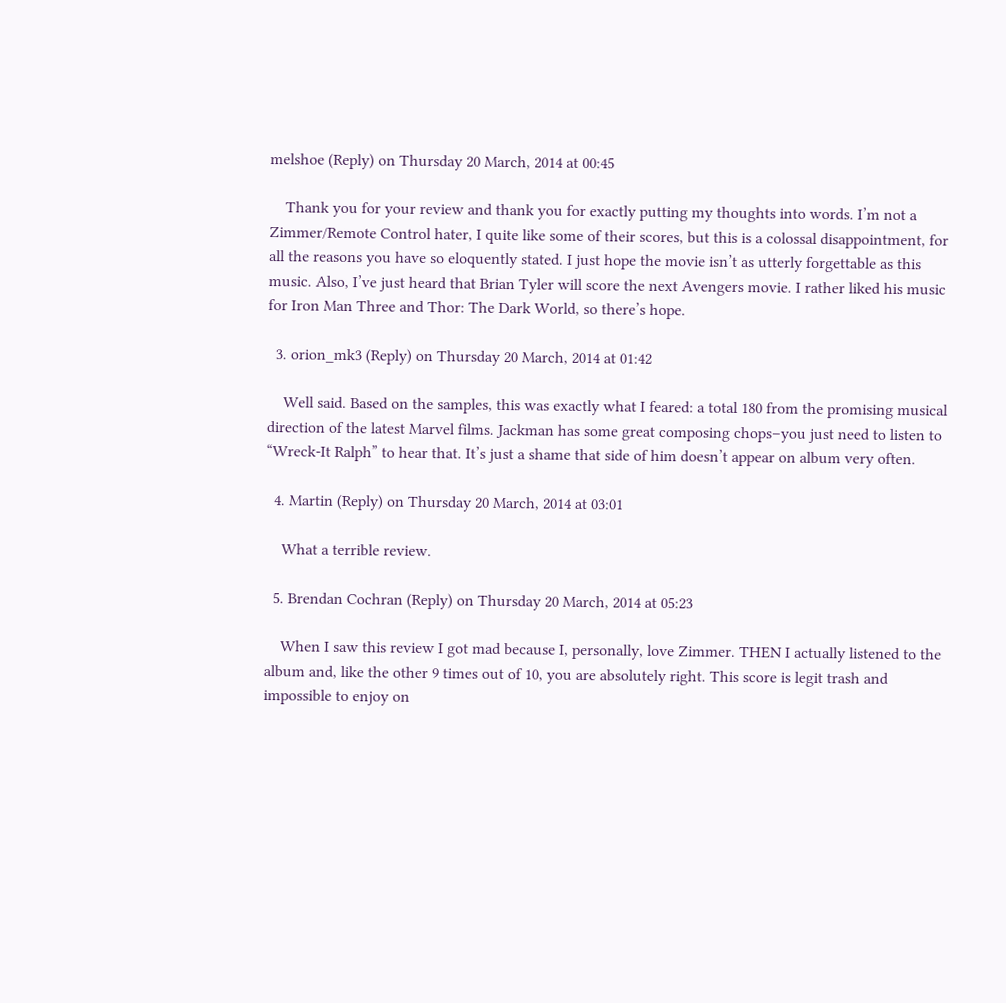melshoe (Reply) on Thursday 20 March, 2014 at 00:45

    Thank you for your review and thank you for exactly putting my thoughts into words. I’m not a Zimmer/Remote Control hater, I quite like some of their scores, but this is a colossal disappointment, for all the reasons you have so eloquently stated. I just hope the movie isn’t as utterly forgettable as this music. Also, I’ve just heard that Brian Tyler will score the next Avengers movie. I rather liked his music for Iron Man Three and Thor: The Dark World, so there’s hope.

  3. orion_mk3 (Reply) on Thursday 20 March, 2014 at 01:42

    Well said. Based on the samples, this was exactly what I feared: a total 180 from the promising musical direction of the latest Marvel films. Jackman has some great composing chops–you just need to listen to “Wreck-It Ralph” to hear that. It’s just a shame that side of him doesn’t appear on album very often.

  4. Martin (Reply) on Thursday 20 March, 2014 at 03:01

    What a terrible review.

  5. Brendan Cochran (Reply) on Thursday 20 March, 2014 at 05:23

    When I saw this review I got mad because I, personally, love Zimmer. THEN I actually listened to the album and, like the other 9 times out of 10, you are absolutely right. This score is legit trash and impossible to enjoy on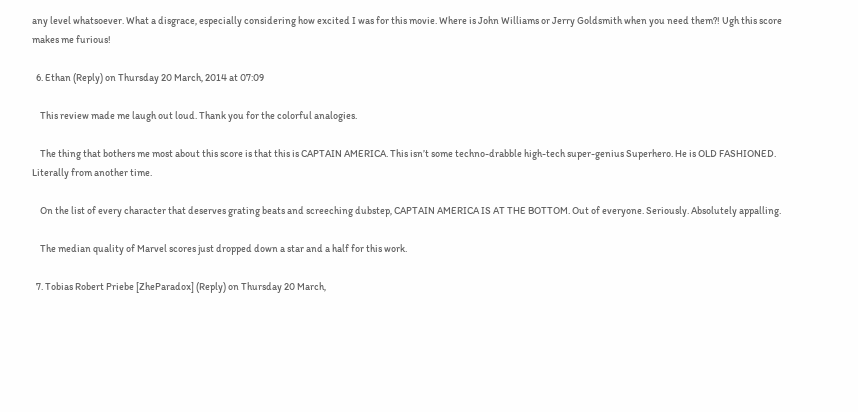any level whatsoever. What a disgrace, especially considering how excited I was for this movie. Where is John Williams or Jerry Goldsmith when you need them?! Ugh this score makes me furious!

  6. Ethan (Reply) on Thursday 20 March, 2014 at 07:09

    This review made me laugh out loud. Thank you for the colorful analogies.

    The thing that bothers me most about this score is that this is CAPTAIN AMERICA. This isn’t some techno-drabble high-tech super-genius Superhero. He is OLD FASHIONED. Literally from another time.

    On the list of every character that deserves grating beats and screeching dubstep, CAPTAIN AMERICA IS AT THE BOTTOM. Out of everyone. Seriously. Absolutely appalling.

    The median quality of Marvel scores just dropped down a star and a half for this work.

  7. Tobias Robert Priebe [ZheParadox] (Reply) on Thursday 20 March,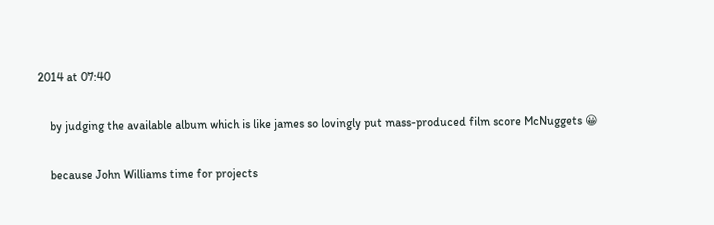2014 at 07:40

    by judging the available album which is like james so lovingly put mass-produced film score McNuggets 😀

    because John Williams time for projects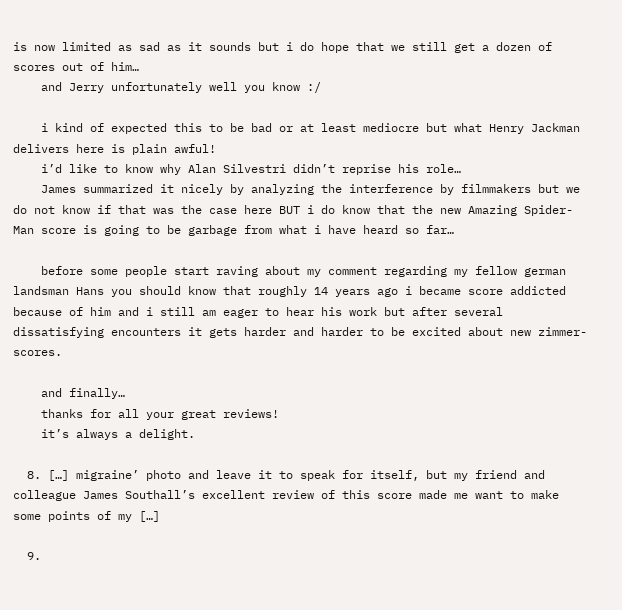is now limited as sad as it sounds but i do hope that we still get a dozen of scores out of him…
    and Jerry unfortunately well you know :/

    i kind of expected this to be bad or at least mediocre but what Henry Jackman delivers here is plain awful!
    i’d like to know why Alan Silvestri didn’t reprise his role…
    James summarized it nicely by analyzing the interference by filmmakers but we do not know if that was the case here BUT i do know that the new Amazing Spider-Man score is going to be garbage from what i have heard so far…

    before some people start raving about my comment regarding my fellow german landsman Hans you should know that roughly 14 years ago i became score addicted because of him and i still am eager to hear his work but after several dissatisfying encounters it gets harder and harder to be excited about new zimmer-scores.

    and finally…
    thanks for all your great reviews!
    it’s always a delight.

  8. […] migraine’ photo and leave it to speak for itself, but my friend and colleague James Southall’s excellent review of this score made me want to make some points of my […]

  9.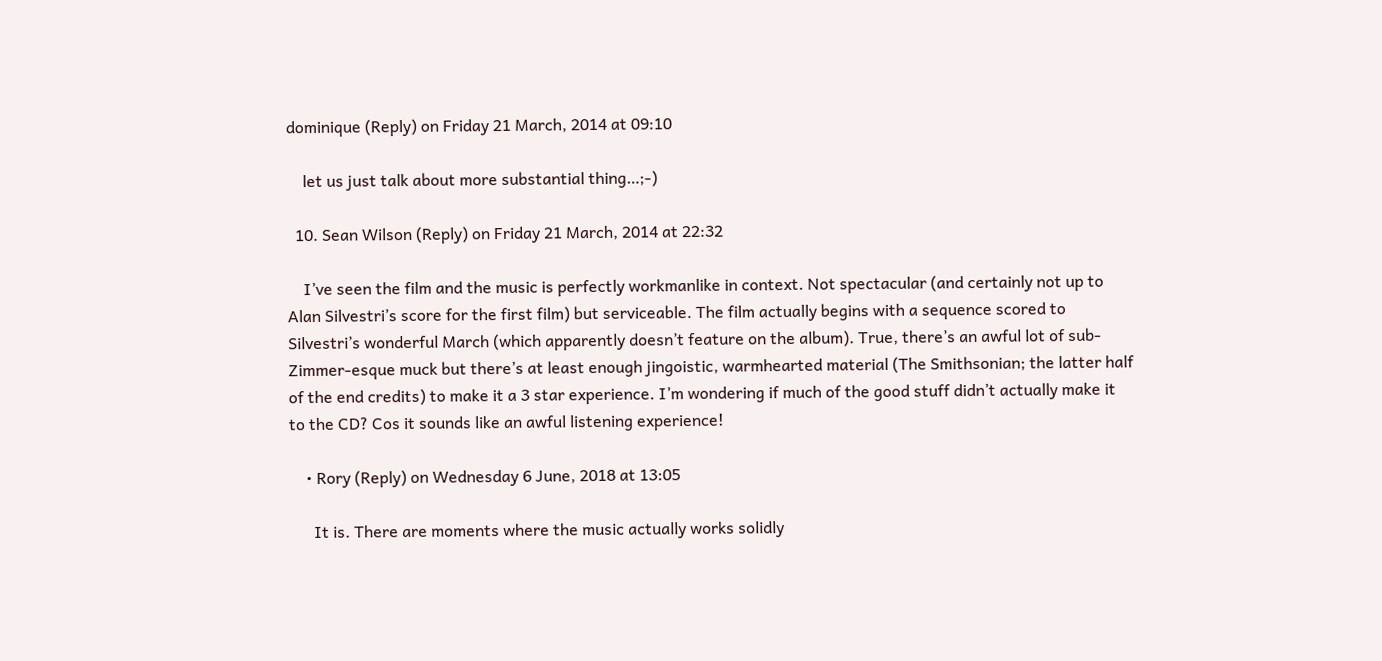dominique (Reply) on Friday 21 March, 2014 at 09:10

    let us just talk about more substantial thing…;-)

  10. Sean Wilson (Reply) on Friday 21 March, 2014 at 22:32

    I’ve seen the film and the music is perfectly workmanlike in context. Not spectacular (and certainly not up to Alan Silvestri’s score for the first film) but serviceable. The film actually begins with a sequence scored to Silvestri’s wonderful March (which apparently doesn’t feature on the album). True, there’s an awful lot of sub-Zimmer-esque muck but there’s at least enough jingoistic, warmhearted material (The Smithsonian; the latter half of the end credits) to make it a 3 star experience. I’m wondering if much of the good stuff didn’t actually make it to the CD? Cos it sounds like an awful listening experience!

    • Rory (Reply) on Wednesday 6 June, 2018 at 13:05

      It is. There are moments where the music actually works solidly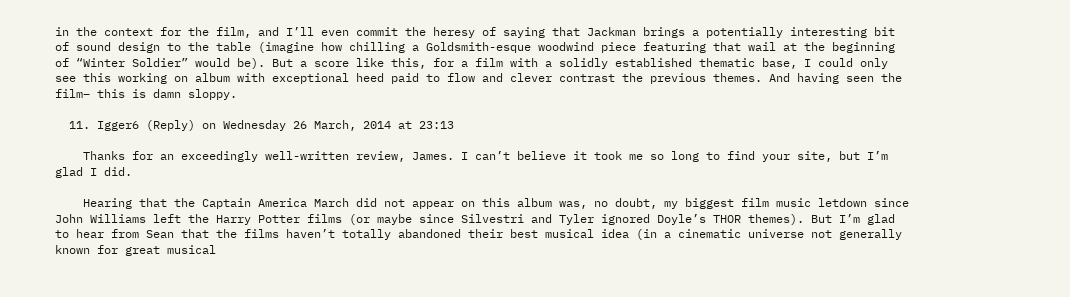in the context for the film, and I’ll even commit the heresy of saying that Jackman brings a potentially interesting bit of sound design to the table (imagine how chilling a Goldsmith-esque woodwind piece featuring that wail at the beginning of “Winter Soldier” would be). But a score like this, for a film with a solidly established thematic base, I could only see this working on album with exceptional heed paid to flow and clever contrast the previous themes. And having seen the film– this is damn sloppy.

  11. Igger6 (Reply) on Wednesday 26 March, 2014 at 23:13

    Thanks for an exceedingly well-written review, James. I can’t believe it took me so long to find your site, but I’m glad I did.

    Hearing that the Captain America March did not appear on this album was, no doubt, my biggest film music letdown since John Williams left the Harry Potter films (or maybe since Silvestri and Tyler ignored Doyle’s THOR themes). But I’m glad to hear from Sean that the films haven’t totally abandoned their best musical idea (in a cinematic universe not generally known for great musical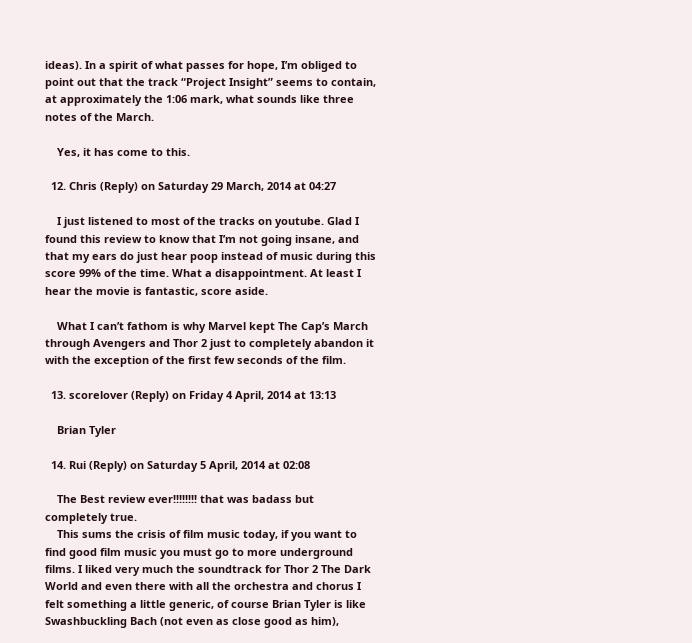ideas). In a spirit of what passes for hope, I’m obliged to point out that the track “Project Insight” seems to contain, at approximately the 1:06 mark, what sounds like three notes of the March.

    Yes, it has come to this.

  12. Chris (Reply) on Saturday 29 March, 2014 at 04:27

    I just listened to most of the tracks on youtube. Glad I found this review to know that I’m not going insane, and that my ears do just hear poop instead of music during this score 99% of the time. What a disappointment. At least I hear the movie is fantastic, score aside.

    What I can’t fathom is why Marvel kept The Cap’s March through Avengers and Thor 2 just to completely abandon it with the exception of the first few seconds of the film.

  13. scorelover (Reply) on Friday 4 April, 2014 at 13:13

    Brian Tyler

  14. Rui (Reply) on Saturday 5 April, 2014 at 02:08

    The Best review ever!!!!!!!! that was badass but completely true.
    This sums the crisis of film music today, if you want to find good film music you must go to more underground films. I liked very much the soundtrack for Thor 2 The Dark World and even there with all the orchestra and chorus I felt something a little generic, of course Brian Tyler is like Swashbuckling Bach (not even as close good as him),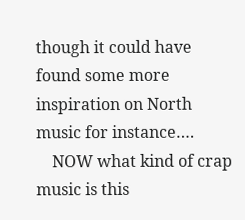though it could have found some more inspiration on North music for instance….
    NOW what kind of crap music is this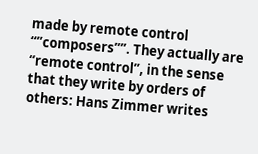made by remote control “”composers””. They actually are “remote control”, in the sense that they write by orders of others: Hans Zimmer writes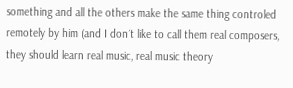something and all the others make the same thing controled remotely by him (and I don´t like to call them real composers, they should learn real music, real music theory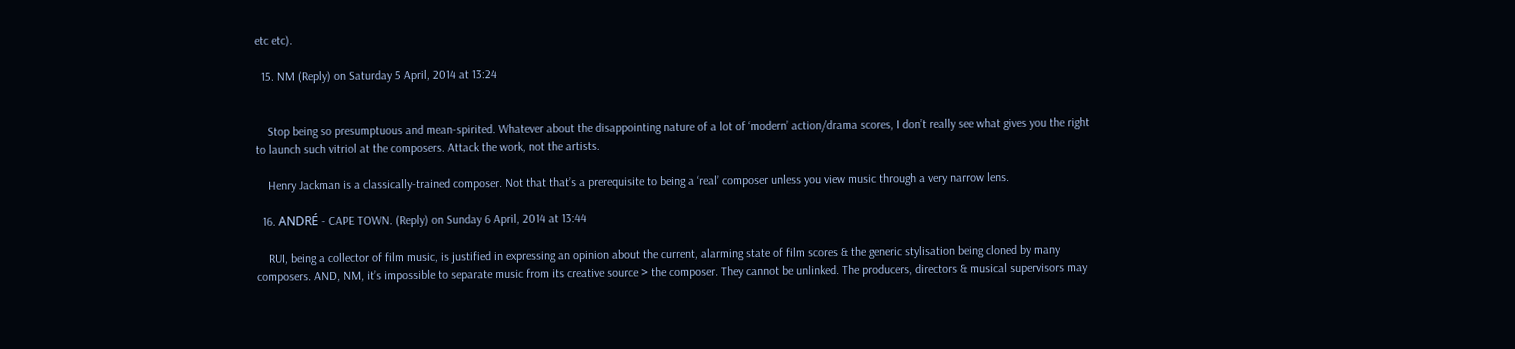etc etc).

  15. NM (Reply) on Saturday 5 April, 2014 at 13:24


    Stop being so presumptuous and mean-spirited. Whatever about the disappointing nature of a lot of ‘modern’ action/drama scores, I don’t really see what gives you the right to launch such vitriol at the composers. Attack the work, not the artists.

    Henry Jackman is a classically-trained composer. Not that that’s a prerequisite to being a ‘real’ composer unless you view music through a very narrow lens.

  16. ANDRÉ - CAPE TOWN. (Reply) on Sunday 6 April, 2014 at 13:44

    RUI, being a collector of film music, is justified in expressing an opinion about the current, alarming state of film scores & the generic stylisation being cloned by many composers. AND, NM, it’s impossible to separate music from its creative source > the composer. They cannot be unlinked. The producers, directors & musical supervisors may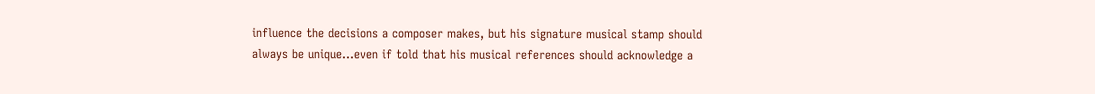influence the decisions a composer makes, but his signature musical stamp should always be unique…even if told that his musical references should acknowledge a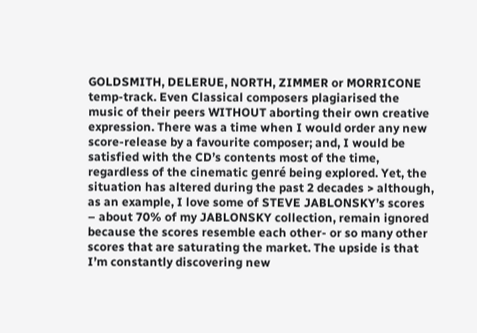GOLDSMITH, DELERUE, NORTH, ZIMMER or MORRICONE temp-track. Even Classical composers plagiarised the music of their peers WITHOUT aborting their own creative expression. There was a time when I would order any new score-release by a favourite composer; and, I would be satisfied with the CD’s contents most of the time, regardless of the cinematic genré being explored. Yet, the situation has altered during the past 2 decades > although, as an example, I love some of STEVE JABLONSKY’s scores – about 70% of my JABLONSKY collection, remain ignored because the scores resemble each other- or so many other scores that are saturating the market. The upside is that I’m constantly discovering new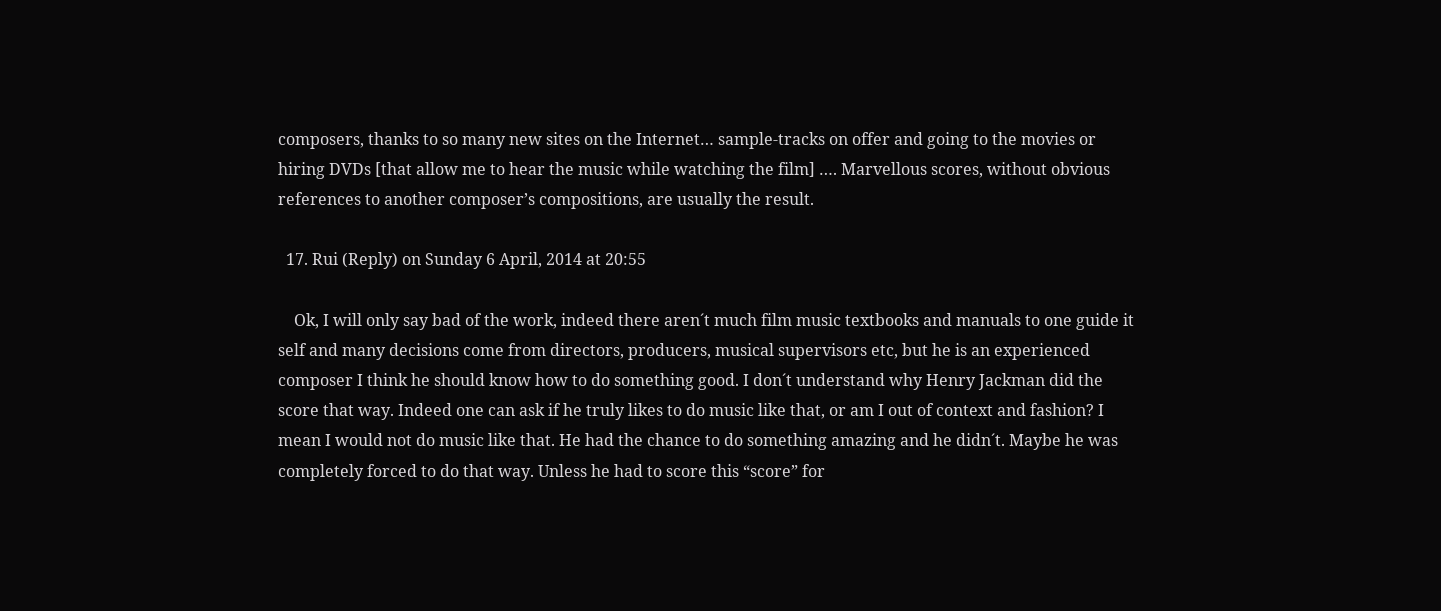composers, thanks to so many new sites on the Internet… sample-tracks on offer and going to the movies or hiring DVDs [that allow me to hear the music while watching the film] …. Marvellous scores, without obvious references to another composer’s compositions, are usually the result.

  17. Rui (Reply) on Sunday 6 April, 2014 at 20:55

    Ok, I will only say bad of the work, indeed there aren´t much film music textbooks and manuals to one guide it self and many decisions come from directors, producers, musical supervisors etc, but he is an experienced composer I think he should know how to do something good. I don´t understand why Henry Jackman did the score that way. Indeed one can ask if he truly likes to do music like that, or am I out of context and fashion? I mean I would not do music like that. He had the chance to do something amazing and he didn´t. Maybe he was completely forced to do that way. Unless he had to score this “score” for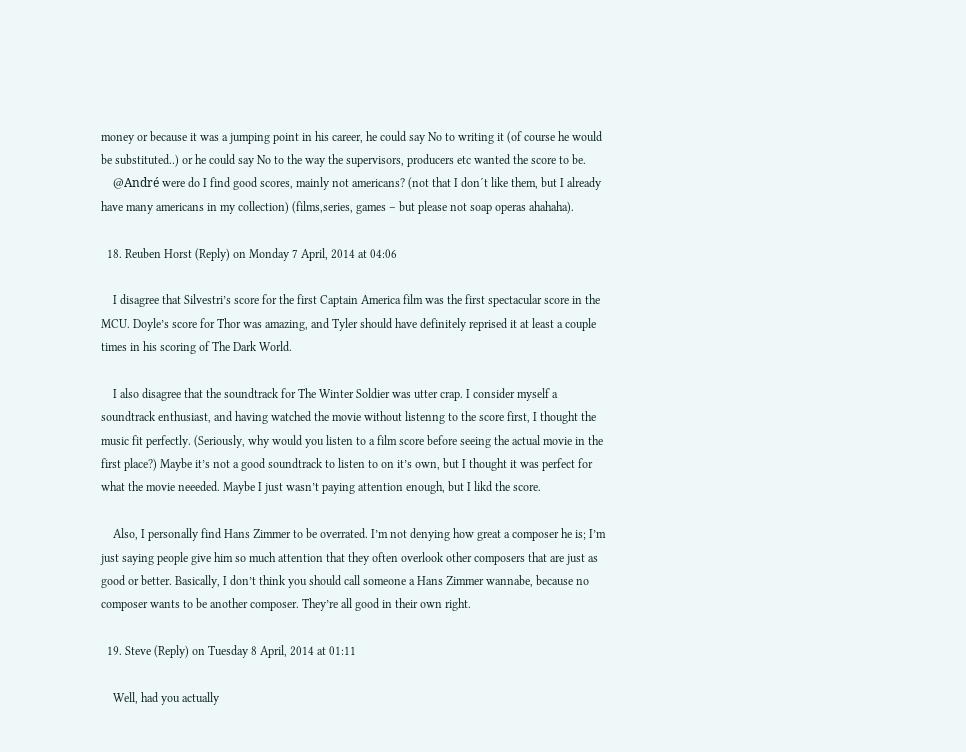money or because it was a jumping point in his career, he could say No to writing it (of course he would be substituted..) or he could say No to the way the supervisors, producers etc wanted the score to be.
    @André were do I find good scores, mainly not americans? (not that I don´t like them, but I already have many americans in my collection) (films,series, games – but please not soap operas ahahaha).

  18. Reuben Horst (Reply) on Monday 7 April, 2014 at 04:06

    I disagree that Silvestri’s score for the first Captain America film was the first spectacular score in the MCU. Doyle’s score for Thor was amazing, and Tyler should have definitely reprised it at least a couple times in his scoring of The Dark World.

    I also disagree that the soundtrack for The Winter Soldier was utter crap. I consider myself a soundtrack enthusiast, and having watched the movie without listenng to the score first, I thought the music fit perfectly. (Seriously, why would you listen to a film score before seeing the actual movie in the first place?) Maybe it’s not a good soundtrack to listen to on it’s own, but I thought it was perfect for what the movie neeeded. Maybe I just wasn’t paying attention enough, but I likd the score.

    Also, I personally find Hans Zimmer to be overrated. I’m not denying how great a composer he is; I’m just saying people give him so much attention that they often overlook other composers that are just as good or better. Basically, I don’t think you should call someone a Hans Zimmer wannabe, because no composer wants to be another composer. They’re all good in their own right.

  19. Steve (Reply) on Tuesday 8 April, 2014 at 01:11

    Well, had you actually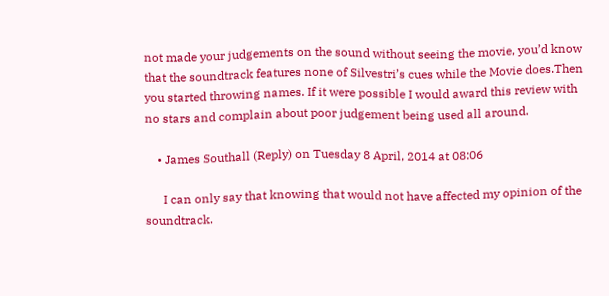not made your judgements on the sound without seeing the movie, you’d know that the soundtrack features none of Silvestri’s cues while the Movie does.Then you started throwing names. If it were possible I would award this review with no stars and complain about poor judgement being used all around.

    • James Southall (Reply) on Tuesday 8 April, 2014 at 08:06

      I can only say that knowing that would not have affected my opinion of the soundtrack.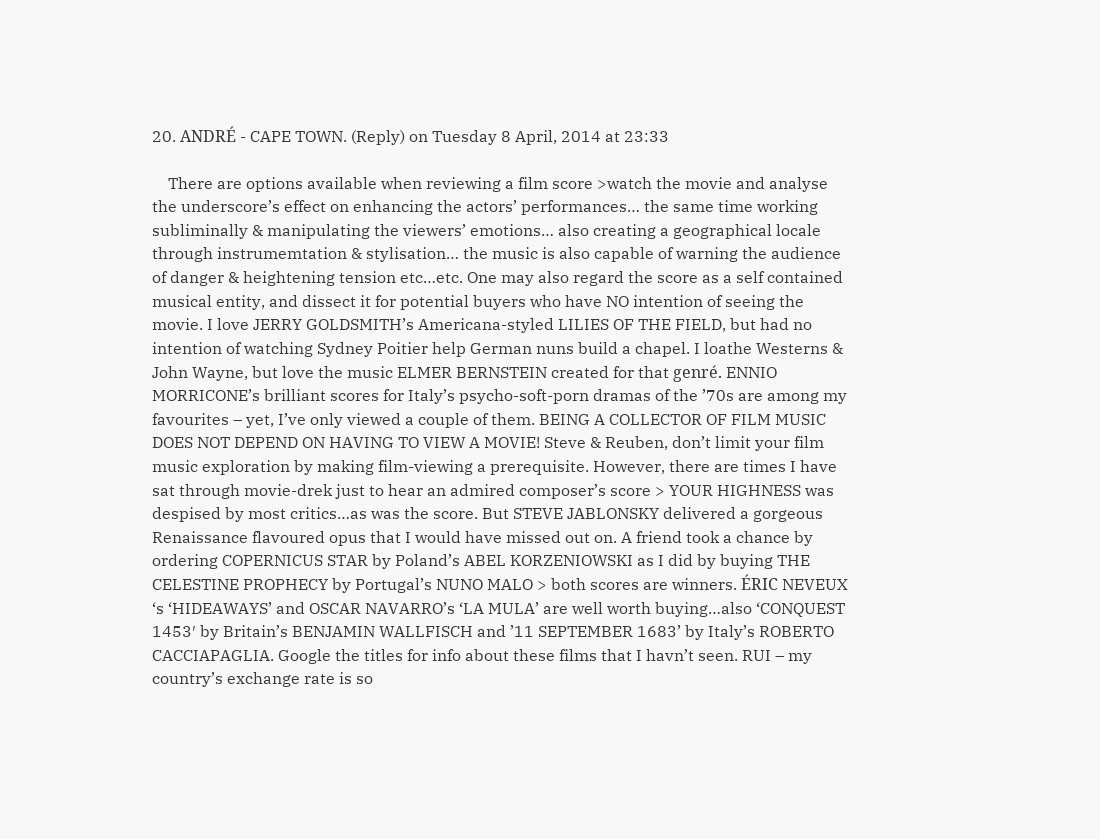20. ANDRÉ - CAPE TOWN. (Reply) on Tuesday 8 April, 2014 at 23:33

    There are options available when reviewing a film score >watch the movie and analyse the underscore’s effect on enhancing the actors’ performances… the same time working subliminally & manipulating the viewers’ emotions… also creating a geographical locale through instrumemtation & stylisation… the music is also capable of warning the audience of danger & heightening tension etc…etc. One may also regard the score as a self contained musical entity, and dissect it for potential buyers who have NO intention of seeing the movie. I love JERRY GOLDSMITH’s Americana-styled LILIES OF THE FIELD, but had no intention of watching Sydney Poitier help German nuns build a chapel. I loathe Westerns & John Wayne, but love the music ELMER BERNSTEIN created for that genré. ENNIO MORRICONE’s brilliant scores for Italy’s psycho-soft-porn dramas of the ’70s are among my favourites – yet, I’ve only viewed a couple of them. BEING A COLLECTOR OF FILM MUSIC DOES NOT DEPEND ON HAVING TO VIEW A MOVIE! Steve & Reuben, don’t limit your film music exploration by making film-viewing a prerequisite. However, there are times I have sat through movie-drek just to hear an admired composer’s score > YOUR HIGHNESS was despised by most critics…as was the score. But STEVE JABLONSKY delivered a gorgeous Renaissance flavoured opus that I would have missed out on. A friend took a chance by ordering COPERNICUS STAR by Poland’s ABEL KORZENIOWSKI as I did by buying THE CELESTINE PROPHECY by Portugal’s NUNO MALO > both scores are winners. ÉRIC NEVEUX ‘s ‘HIDEAWAYS’ and OSCAR NAVARRO’s ‘LA MULA’ are well worth buying…also ‘CONQUEST 1453′ by Britain’s BENJAMIN WALLFISCH and ’11 SEPTEMBER 1683’ by Italy’s ROBERTO CACCIAPAGLIA. Google the titles for info about these films that I havn’t seen. RUI – my country’s exchange rate is so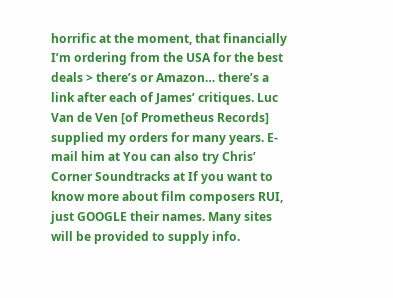horrific at the moment, that financially I’m ordering from the USA for the best deals > there’s or Amazon… there’s a link after each of James’ critiques. Luc Van de Ven [of Prometheus Records] supplied my orders for many years. E-mail him at You can also try Chris’ Corner Soundtracks at If you want to know more about film composers RUI, just GOOGLE their names. Many sites will be provided to supply info.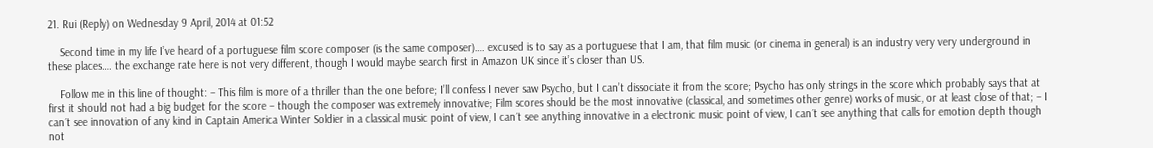21. Rui (Reply) on Wednesday 9 April, 2014 at 01:52

    Second time in my life I’ve heard of a portuguese film score composer (is the same composer)…. excused is to say as a portuguese that I am, that film music (or cinema in general) is an industry very very underground in these places…. the exchange rate here is not very different, though I would maybe search first in Amazon UK since it’s closer than US.

    Follow me in this line of thought: – This film is more of a thriller than the one before; I’ll confess I never saw Psycho, but I can’t dissociate it from the score; Psycho has only strings in the score which probably says that at first it should not had a big budget for the score – though the composer was extremely innovative; Film scores should be the most innovative (classical, and sometimes other genre) works of music, or at least close of that; – I can´t see innovation of any kind in Captain America Winter Soldier in a classical music point of view, I can´t see anything innovative in a electronic music point of view, I can´t see anything that calls for emotion depth though not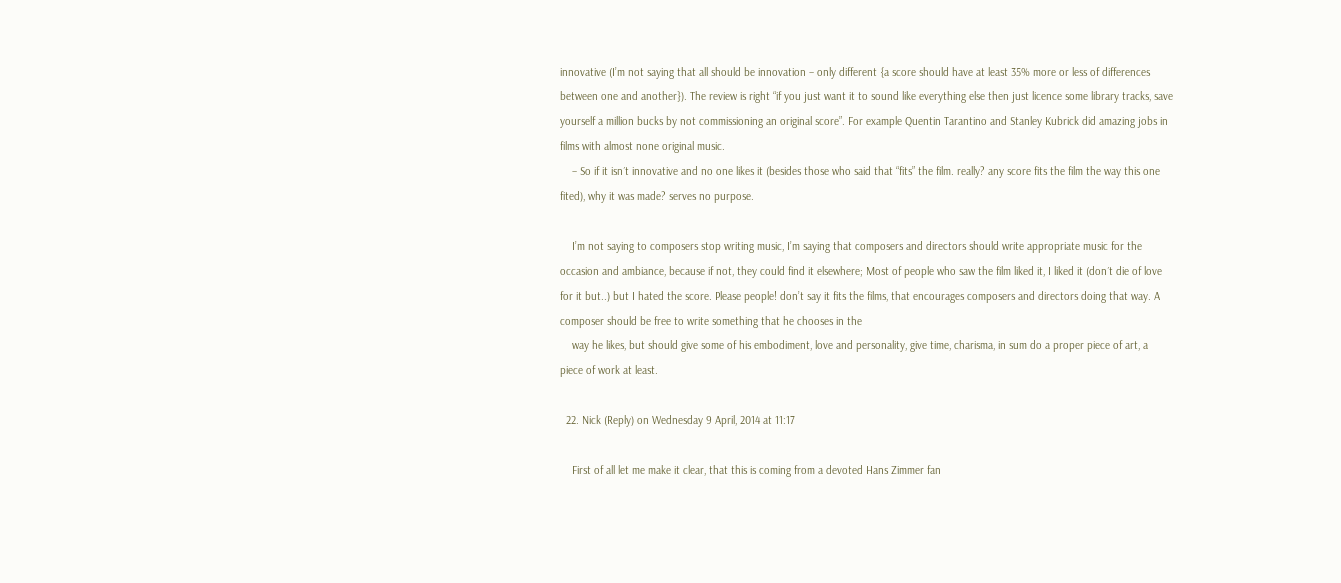innovative (I’m not saying that all should be innovation – only different {a score should have at least 35% more or less of differences between one and another}). The review is right “if you just want it to sound like everything else then just licence some library tracks, save yourself a million bucks by not commissioning an original score”. For example Quentin Tarantino and Stanley Kubrick did amazing jobs in films with almost none original music.
    – So if it isn´t innovative and no one likes it (besides those who said that “fits” the film. really? any score fits the film the way this one fited), why it was made? serves no purpose.

    I’m not saying to composers stop writing music, I’m saying that composers and directors should write appropriate music for the occasion and ambiance, because if not, they could find it elsewhere; Most of people who saw the film liked it, I liked it (don´t die of love for it but..) but I hated the score. Please people! don’t say it fits the films, that encourages composers and directors doing that way. A composer should be free to write something that he chooses in the
    way he likes, but should give some of his embodiment, love and personality, give time, charisma, in sum do a proper piece of art, a piece of work at least.

  22. Nick (Reply) on Wednesday 9 April, 2014 at 11:17

    First of all let me make it clear, that this is coming from a devoted Hans Zimmer fan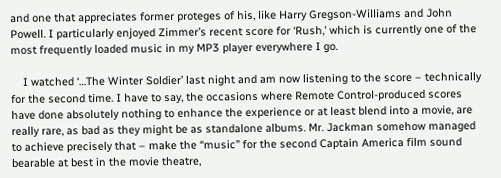and one that appreciates former proteges of his, like Harry Gregson-Williams and John Powell. I particularly enjoyed Zimmer’s recent score for ‘Rush,’ which is currently one of the most frequently loaded music in my MP3 player everywhere I go.

    I watched ‘…The Winter Soldier’ last night and am now listening to the score – technically for the second time. I have to say, the occasions where Remote Control-produced scores have done absolutely nothing to enhance the experience or at least blend into a movie, are really rare, as bad as they might be as standalone albums. Mr. Jackman somehow managed to achieve precisely that – make the “music” for the second Captain America film sound bearable at best in the movie theatre,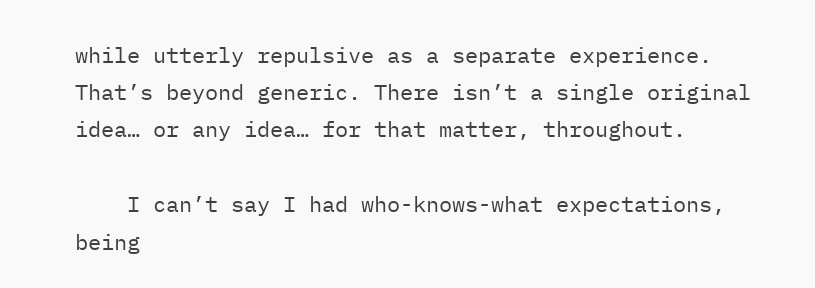while utterly repulsive as a separate experience. That’s beyond generic. There isn’t a single original idea… or any idea… for that matter, throughout.

    I can’t say I had who-knows-what expectations, being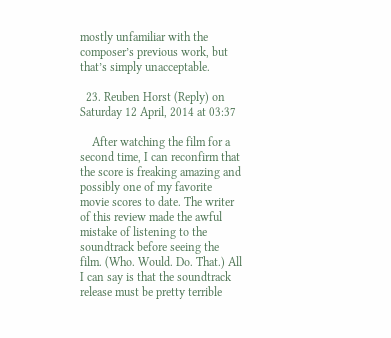mostly unfamiliar with the composer’s previous work, but that’s simply unacceptable.

  23. Reuben Horst (Reply) on Saturday 12 April, 2014 at 03:37

    After watching the film for a second time, I can reconfirm that the score is freaking amazing and possibly one of my favorite movie scores to date. The writer of this review made the awful mistake of listening to the soundtrack before seeing the film. (Who. Would. Do. That.) All I can say is that the soundtrack release must be pretty terrible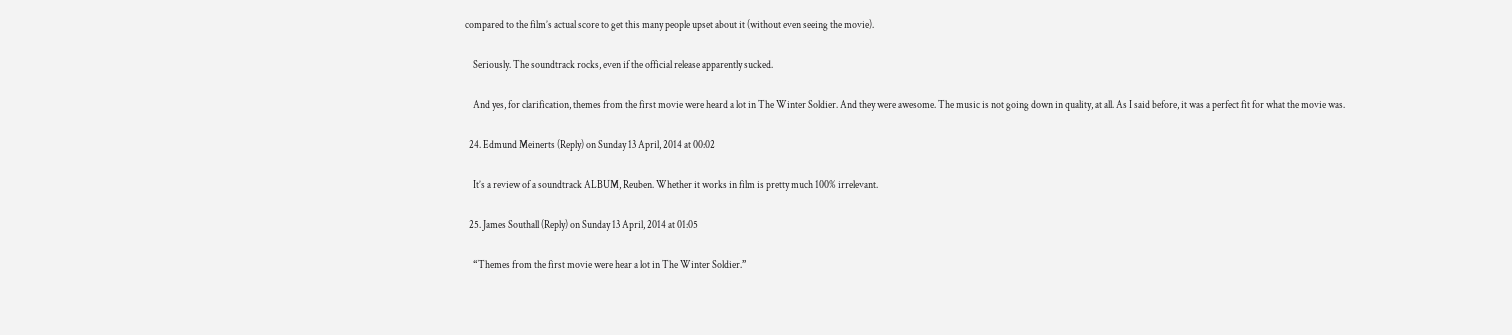compared to the film’s actual score to get this many people upset about it (without even seeing the movie).

    Seriously. The soundtrack rocks, even if the official release apparently sucked.

    And yes, for clarification, themes from the first movie were heard a lot in The Winter Soldier. And they were awesome. The music is not going down in quality, at all. As I said before, it was a perfect fit for what the movie was.

  24. Edmund Meinerts (Reply) on Sunday 13 April, 2014 at 00:02

    It’s a review of a soundtrack ALBUM, Reuben. Whether it works in film is pretty much 100% irrelevant.

  25. James Southall (Reply) on Sunday 13 April, 2014 at 01:05

    “Themes from the first movie were hear a lot in The Winter Soldier.”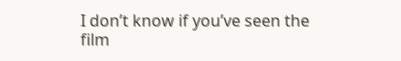I don’t know if you’ve seen the film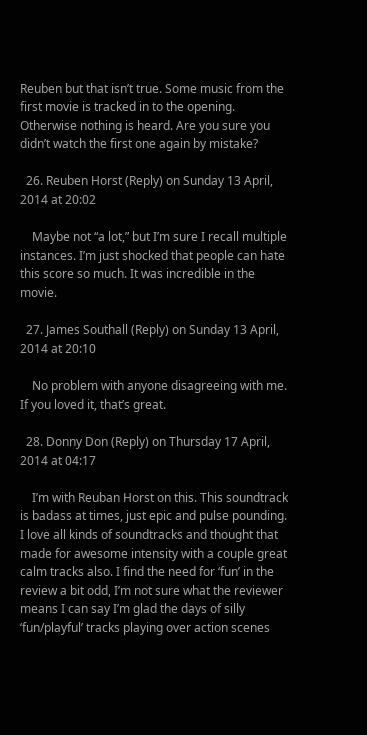Reuben but that isn’t true. Some music from the first movie is tracked in to the opening. Otherwise nothing is heard. Are you sure you didn’t watch the first one again by mistake?

  26. Reuben Horst (Reply) on Sunday 13 April, 2014 at 20:02

    Maybe not “a lot,” but I’m sure I recall multiple instances. I’m just shocked that people can hate this score so much. It was incredible in the movie.

  27. James Southall (Reply) on Sunday 13 April, 2014 at 20:10

    No problem with anyone disagreeing with me. If you loved it, that’s great.

  28. Donny Don (Reply) on Thursday 17 April, 2014 at 04:17

    I’m with Reuban Horst on this. This soundtrack is badass at times, just epic and pulse pounding. I love all kinds of soundtracks and thought that made for awesome intensity with a couple great calm tracks also. I find the need for ‘fun’ in the review a bit odd, I’m not sure what the reviewer means I can say I’m glad the days of silly ‘fun/playful’ tracks playing over action scenes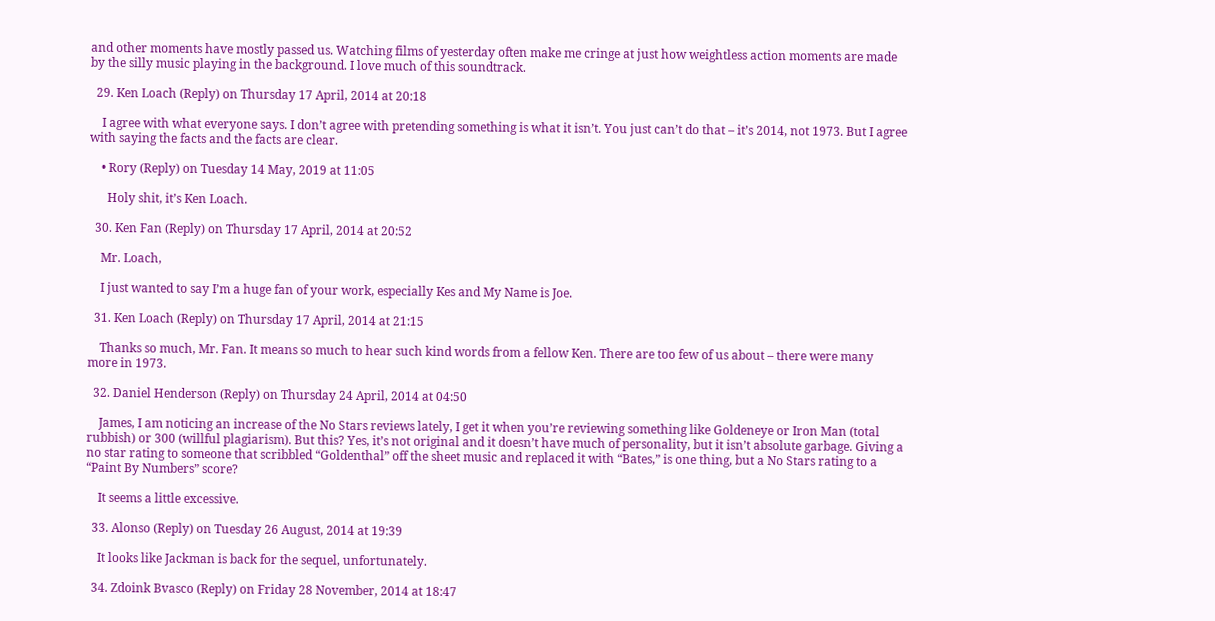and other moments have mostly passed us. Watching films of yesterday often make me cringe at just how weightless action moments are made by the silly music playing in the background. I love much of this soundtrack.

  29. Ken Loach (Reply) on Thursday 17 April, 2014 at 20:18

    I agree with what everyone says. I don’t agree with pretending something is what it isn’t. You just can’t do that – it’s 2014, not 1973. But I agree with saying the facts and the facts are clear.

    • Rory (Reply) on Tuesday 14 May, 2019 at 11:05

      Holy shit, it’s Ken Loach.

  30. Ken Fan (Reply) on Thursday 17 April, 2014 at 20:52

    Mr. Loach,

    I just wanted to say I’m a huge fan of your work, especially Kes and My Name is Joe.

  31. Ken Loach (Reply) on Thursday 17 April, 2014 at 21:15

    Thanks so much, Mr. Fan. It means so much to hear such kind words from a fellow Ken. There are too few of us about – there were many more in 1973.

  32. Daniel Henderson (Reply) on Thursday 24 April, 2014 at 04:50

    James, I am noticing an increase of the No Stars reviews lately, I get it when you’re reviewing something like Goldeneye or Iron Man (total rubbish) or 300 (willful plagiarism). But this? Yes, it’s not original and it doesn’t have much of personality, but it isn’t absolute garbage. Giving a no star rating to someone that scribbled “Goldenthal” off the sheet music and replaced it with “Bates,” is one thing, but a No Stars rating to a “Paint By Numbers” score?

    It seems a little excessive.

  33. Alonso (Reply) on Tuesday 26 August, 2014 at 19:39

    It looks like Jackman is back for the sequel, unfortunately.

  34. Zdoink Bvasco (Reply) on Friday 28 November, 2014 at 18:47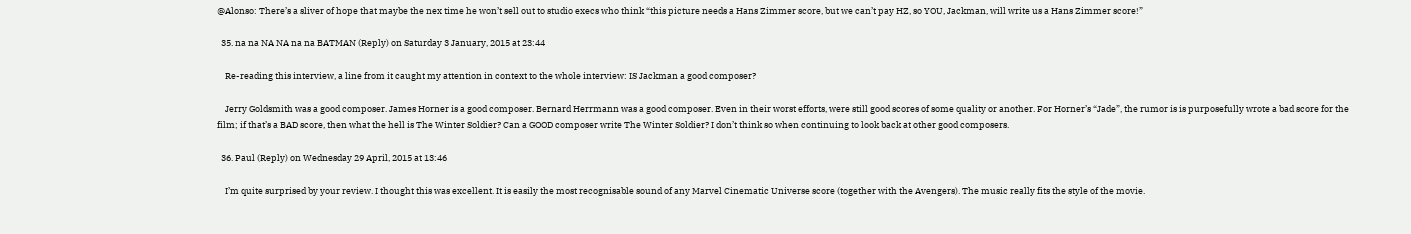@Alonso: There’s a sliver of hope that maybe the nex time he won’t sell out to studio execs who think “this picture needs a Hans Zimmer score, but we can’t pay HZ, so YOU, Jackman, will write us a Hans Zimmer score!”

  35. na na NA NA na na BATMAN (Reply) on Saturday 3 January, 2015 at 23:44

    Re-reading this interview, a line from it caught my attention in context to the whole interview: IS Jackman a good composer?

    Jerry Goldsmith was a good composer. James Horner is a good composer. Bernard Herrmann was a good composer. Even in their worst efforts, were still good scores of some quality or another. For Horner’s “Jade”, the rumor is is purposefully wrote a bad score for the film; if that’s a BAD score, then what the hell is The Winter Soldier? Can a GOOD composer write The Winter Soldier? I don’t think so when continuing to look back at other good composers.

  36. Paul (Reply) on Wednesday 29 April, 2015 at 13:46

    I’m quite surprised by your review. I thought this was excellent. It is easily the most recognisable sound of any Marvel Cinematic Universe score (together with the Avengers). The music really fits the style of the movie.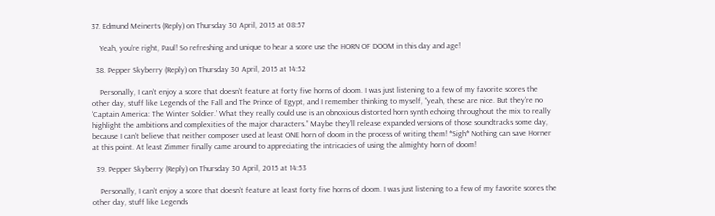37. Edmund Meinerts (Reply) on Thursday 30 April, 2015 at 08:57

    Yeah, you’re right, Paul! So refreshing and unique to hear a score use the HORN OF DOOM in this day and age!

  38. Pepper Skyberry (Reply) on Thursday 30 April, 2015 at 14:52

    Personally, I can’t enjoy a score that doesn’t feature at forty five horns of doom. I was just listening to a few of my favorite scores the other day, stuff like Legends of the Fall and The Prince of Egypt, and I remember thinking to myself, “yeah, these are nice. But they’re no ‘Captain America: The Winter Soldier.’ What they really could use is an obnoxious distorted horn synth echoing throughout the mix to really highlight the ambitions and complexities of the major characters.” Maybe they’ll release expanded versions of those soundtracks some day, because I can’t believe that neither composer used at least ONE horn of doom in the process of writing them! *Sigh* Nothing can save Horner at this point. At least Zimmer finally came around to appreciating the intricacies of using the almighty horn of doom!

  39. Pepper Skyberry (Reply) on Thursday 30 April, 2015 at 14:53

    Personally, I can’t enjoy a score that doesn’t feature at least forty five horns of doom. I was just listening to a few of my favorite scores the other day, stuff like Legends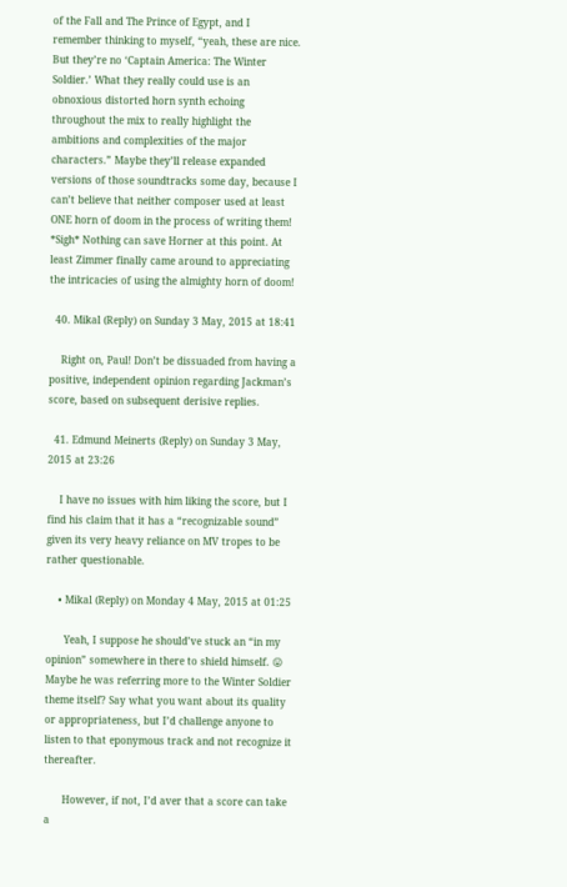of the Fall and The Prince of Egypt, and I remember thinking to myself, “yeah, these are nice. But they’re no ‘Captain America: The Winter Soldier.’ What they really could use is an obnoxious distorted horn synth echoing throughout the mix to really highlight the ambitions and complexities of the major characters.” Maybe they’ll release expanded versions of those soundtracks some day, because I can’t believe that neither composer used at least ONE horn of doom in the process of writing them! *Sigh* Nothing can save Horner at this point. At least Zimmer finally came around to appreciating the intricacies of using the almighty horn of doom!

  40. Mikal (Reply) on Sunday 3 May, 2015 at 18:41

    Right on, Paul! Don’t be dissuaded from having a positive, independent opinion regarding Jackman’s score, based on subsequent derisive replies.

  41. Edmund Meinerts (Reply) on Sunday 3 May, 2015 at 23:26

    I have no issues with him liking the score, but I find his claim that it has a “recognizable sound” given its very heavy reliance on MV tropes to be rather questionable.

    • Mikal (Reply) on Monday 4 May, 2015 at 01:25

      Yeah, I suppose he should’ve stuck an “in my opinion” somewhere in there to shield himself. 😛 Maybe he was referring more to the Winter Soldier theme itself? Say what you want about its quality or appropriateness, but I’d challenge anyone to listen to that eponymous track and not recognize it thereafter.

      However, if not, I’d aver that a score can take a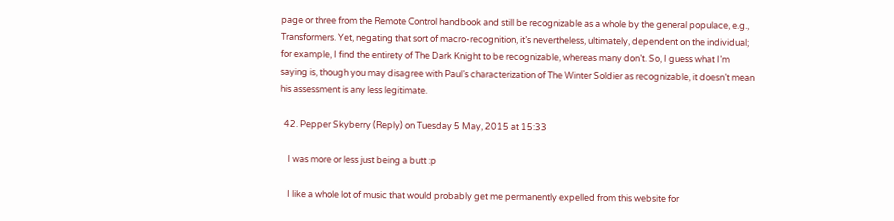page or three from the Remote Control handbook and still be recognizable as a whole by the general populace, e.g., Transformers. Yet, negating that sort of macro-recognition, it’s nevertheless, ultimately, dependent on the individual; for example, I find the entirety of The Dark Knight to be recognizable, whereas many don’t. So, I guess what I’m saying is, though you may disagree with Paul’s characterization of The Winter Soldier as recognizable, it doesn’t mean his assessment is any less legitimate.

  42. Pepper Skyberry (Reply) on Tuesday 5 May, 2015 at 15:33

    I was more or less just being a butt :p

    I like a whole lot of music that would probably get me permanently expelled from this website for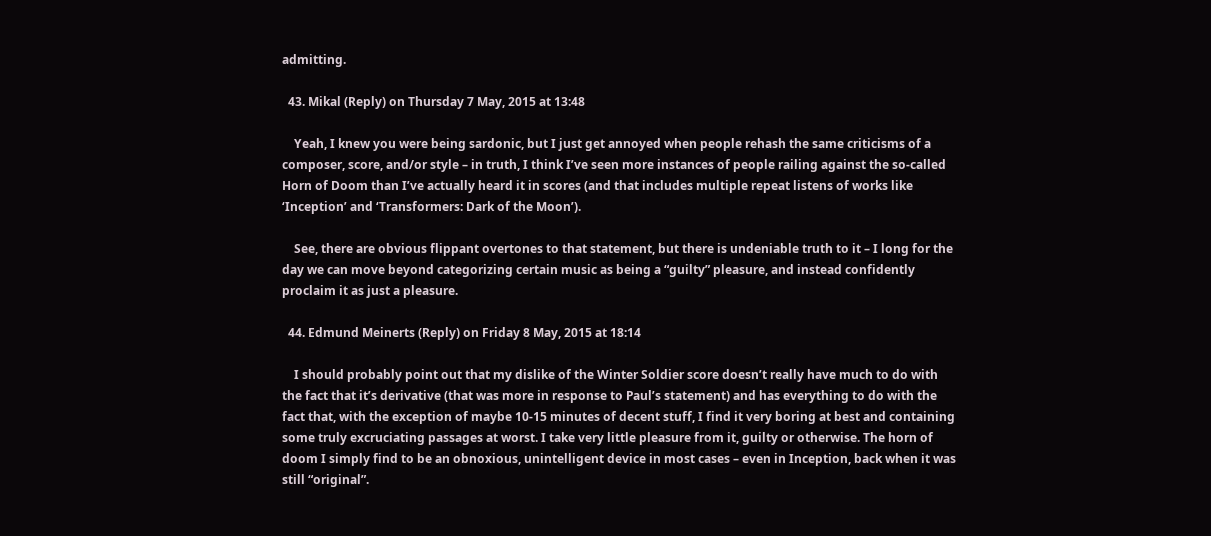admitting.

  43. Mikal (Reply) on Thursday 7 May, 2015 at 13:48

    Yeah, I knew you were being sardonic, but I just get annoyed when people rehash the same criticisms of a composer, score, and/or style – in truth, I think I’ve seen more instances of people railing against the so-called Horn of Doom than I’ve actually heard it in scores (and that includes multiple repeat listens of works like ‘Inception’ and ‘Transformers: Dark of the Moon’).

    See, there are obvious flippant overtones to that statement, but there is undeniable truth to it – I long for the day we can move beyond categorizing certain music as being a “guilty” pleasure, and instead confidently proclaim it as just a pleasure.

  44. Edmund Meinerts (Reply) on Friday 8 May, 2015 at 18:14

    I should probably point out that my dislike of the Winter Soldier score doesn’t really have much to do with the fact that it’s derivative (that was more in response to Paul’s statement) and has everything to do with the fact that, with the exception of maybe 10-15 minutes of decent stuff, I find it very boring at best and containing some truly excruciating passages at worst. I take very little pleasure from it, guilty or otherwise. The horn of doom I simply find to be an obnoxious, unintelligent device in most cases – even in Inception, back when it was still “original”.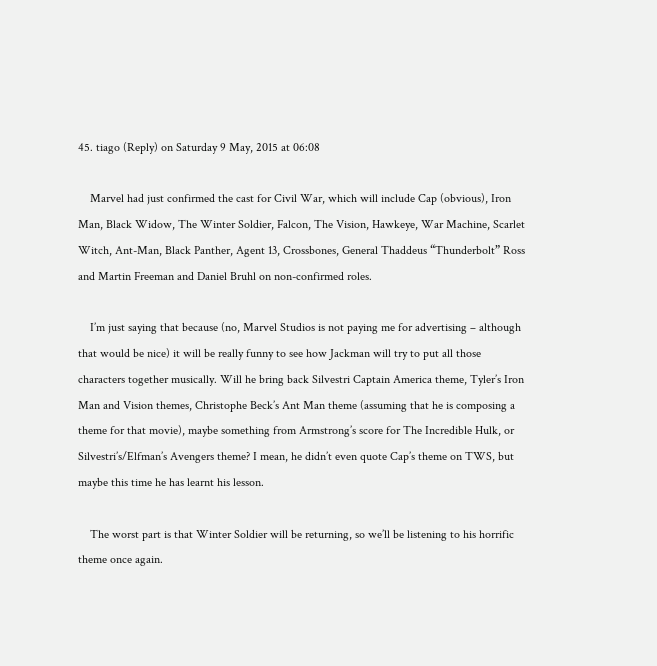45. tiago (Reply) on Saturday 9 May, 2015 at 06:08

    Marvel had just confirmed the cast for Civil War, which will include Cap (obvious), Iron Man, Black Widow, The Winter Soldier, Falcon, The Vision, Hawkeye, War Machine, Scarlet Witch, Ant-Man, Black Panther, Agent 13, Crossbones, General Thaddeus “Thunderbolt” Ross and Martin Freeman and Daniel Bruhl on non-confirmed roles.

    I’m just saying that because (no, Marvel Studios is not paying me for advertising – although that would be nice) it will be really funny to see how Jackman will try to put all those characters together musically. Will he bring back Silvestri Captain America theme, Tyler’s Iron Man and Vision themes, Christophe Beck’s Ant Man theme (assuming that he is composing a theme for that movie), maybe something from Armstrong’s score for The Incredible Hulk, or Silvestri’s/Elfman’s Avengers theme? I mean, he didn’t even quote Cap’s theme on TWS, but maybe this time he has learnt his lesson.

    The worst part is that Winter Soldier will be returning, so we’ll be listening to his horrific theme once again.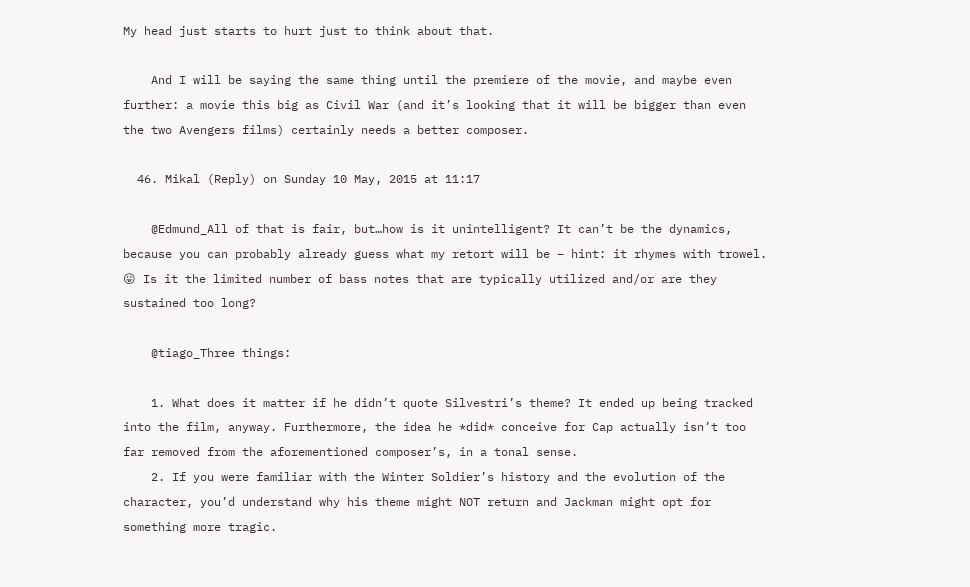My head just starts to hurt just to think about that.

    And I will be saying the same thing until the premiere of the movie, and maybe even further: a movie this big as Civil War (and it’s looking that it will be bigger than even the two Avengers films) certainly needs a better composer.

  46. Mikal (Reply) on Sunday 10 May, 2015 at 11:17

    @Edmund_All of that is fair, but…how is it unintelligent? It can’t be the dynamics, because you can probably already guess what my retort will be – hint: it rhymes with trowel. 😛 Is it the limited number of bass notes that are typically utilized and/or are they sustained too long?

    @tiago_Three things:

    1. What does it matter if he didn’t quote Silvestri’s theme? It ended up being tracked into the film, anyway. Furthermore, the idea he *did* conceive for Cap actually isn’t too far removed from the aforementioned composer’s, in a tonal sense.
    2. If you were familiar with the Winter Soldier’s history and the evolution of the character, you’d understand why his theme might NOT return and Jackman might opt for something more tragic.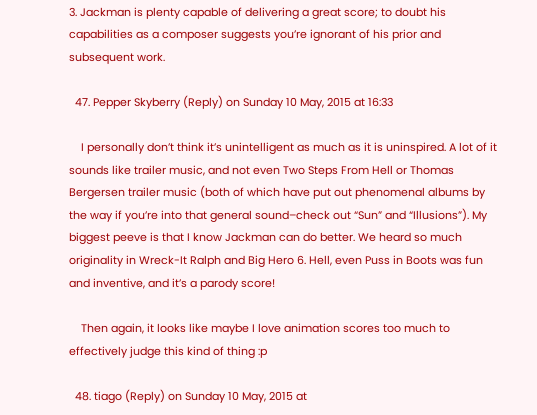3. Jackman is plenty capable of delivering a great score; to doubt his capabilities as a composer suggests you’re ignorant of his prior and subsequent work.

  47. Pepper Skyberry (Reply) on Sunday 10 May, 2015 at 16:33

    I personally don’t think it’s unintelligent as much as it is uninspired. A lot of it sounds like trailer music, and not even Two Steps From Hell or Thomas Bergersen trailer music (both of which have put out phenomenal albums by the way if you’re into that general sound–check out “Sun” and “Illusions”). My biggest peeve is that I know Jackman can do better. We heard so much originality in Wreck-It Ralph and Big Hero 6. Hell, even Puss in Boots was fun and inventive, and it’s a parody score!

    Then again, it looks like maybe I love animation scores too much to effectively judge this kind of thing :p

  48. tiago (Reply) on Sunday 10 May, 2015 at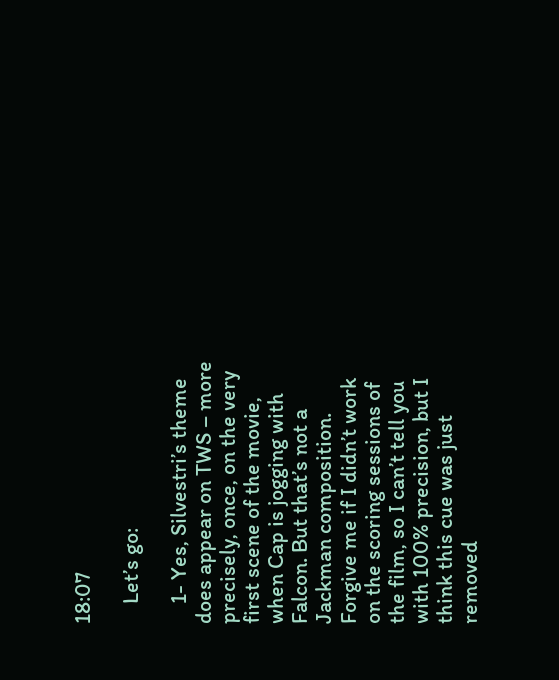18:07

    Let’s go:

    1- Yes, Silvestri’s theme does appear on TWS – more precisely, once, on the very first scene of the movie, when Cap is jogging with Falcon. But that’s not a Jackman composition. Forgive me if I didn’t work on the scoring sessions of the film, so I can’t tell you with 100% precision, but I think this cue was just removed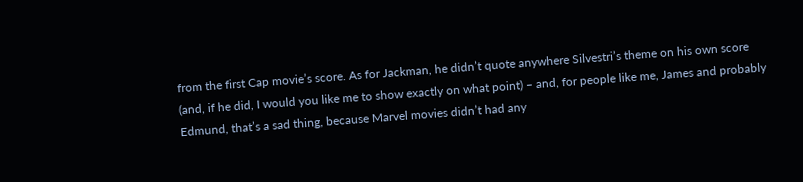from the first Cap movie’s score. As for Jackman, he didn’t quote anywhere Silvestri’s theme on his own score (and, if he did, I would you like me to show exactly on what point) – and, for people like me, James and probably Edmund, that’s a sad thing, because Marvel movies didn’t had any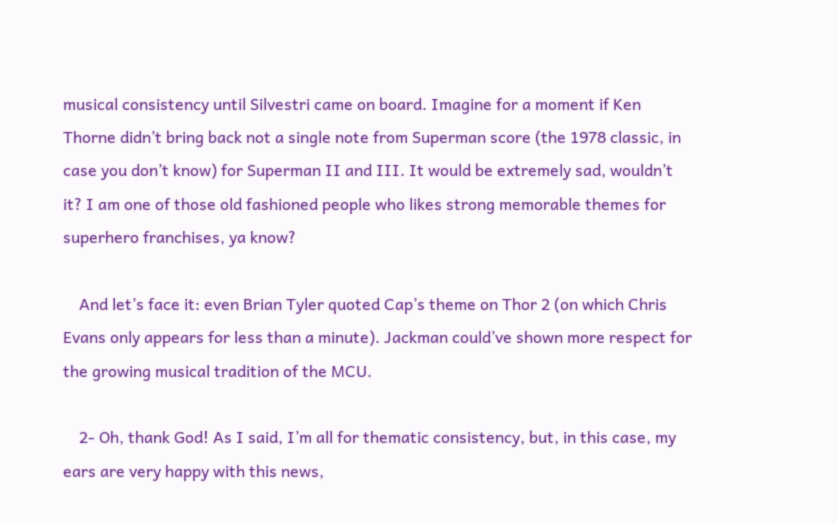musical consistency until Silvestri came on board. Imagine for a moment if Ken Thorne didn’t bring back not a single note from Superman score (the 1978 classic, in case you don’t know) for Superman II and III. It would be extremely sad, wouldn’t it? I am one of those old fashioned people who likes strong memorable themes for superhero franchises, ya know?

    And let’s face it: even Brian Tyler quoted Cap’s theme on Thor 2 (on which Chris Evans only appears for less than a minute). Jackman could’ve shown more respect for the growing musical tradition of the MCU.

    2- Oh, thank God! As I said, I’m all for thematic consistency, but, in this case, my ears are very happy with this news,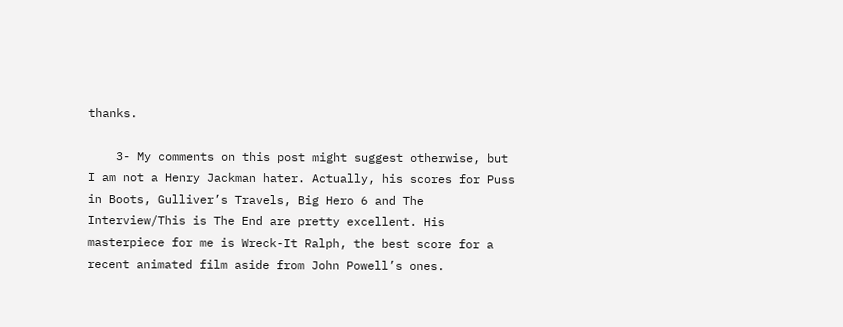thanks.

    3- My comments on this post might suggest otherwise, but I am not a Henry Jackman hater. Actually, his scores for Puss in Boots, Gulliver’s Travels, Big Hero 6 and The Interview/This is The End are pretty excellent. His masterpiece for me is Wreck-It Ralph, the best score for a recent animated film aside from John Powell’s ones.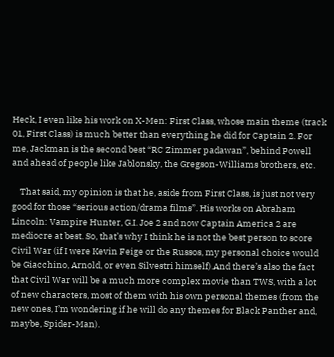Heck, I even like his work on X-Men: First Class, whose main theme (track 01, First Class) is much better than everything he did for Captain 2. For me, Jackman is the second best “RC Zimmer padawan”, behind Powell and ahead of people like Jablonsky, the Gregson-Williams brothers, etc.

    That said, my opinion is that he, aside from First Class, is just not very good for those “serious action/drama films”. His works on Abraham Lincoln: Vampire Hunter, G.I. Joe 2 and now Captain America 2 are mediocre at best. So, that’s why I think he is not the best person to score Civil War (if I were Kevin Feige or the Russos, my personal choice would be Giacchino, Arnold, or even Silvestri himself).And there’s also the fact that Civil War will be a much more complex movie than TWS, with a lot of new characters, most of them with his own personal themes (from the new ones, I’m wondering if he will do any themes for Black Panther and, maybe, Spider-Man).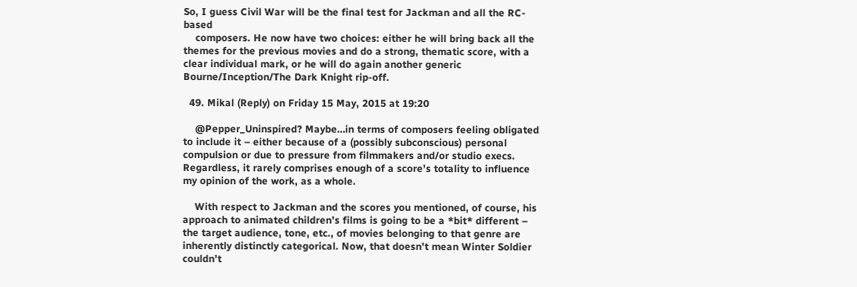So, I guess Civil War will be the final test for Jackman and all the RC-based
    composers. He now have two choices: either he will bring back all the themes for the previous movies and do a strong, thematic score, with a clear individual mark, or he will do again another generic Bourne/Inception/The Dark Knight rip-off.

  49. Mikal (Reply) on Friday 15 May, 2015 at 19:20

    @Pepper_Uninspired? Maybe…in terms of composers feeling obligated to include it – either because of a (possibly subconscious) personal compulsion or due to pressure from filmmakers and/or studio execs. Regardless, it rarely comprises enough of a score’s totality to influence my opinion of the work, as a whole.

    With respect to Jackman and the scores you mentioned, of course, his approach to animated children’s films is going to be a *bit* different – the target audience, tone, etc., of movies belonging to that genre are inherently distinctly categorical. Now, that doesn’t mean Winter Soldier couldn’t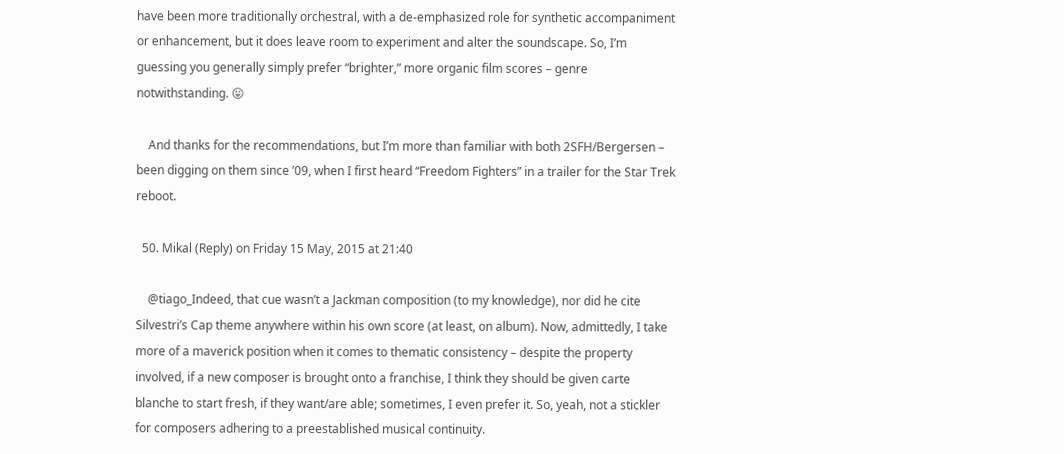have been more traditionally orchestral, with a de-emphasized role for synthetic accompaniment or enhancement, but it does leave room to experiment and alter the soundscape. So, I’m guessing you generally simply prefer “brighter,” more organic film scores – genre notwithstanding. 😛

    And thanks for the recommendations, but I’m more than familiar with both 2SFH/Bergersen – been digging on them since ’09, when I first heard “Freedom Fighters” in a trailer for the Star Trek reboot.

  50. Mikal (Reply) on Friday 15 May, 2015 at 21:40

    @tiago_Indeed, that cue wasn’t a Jackman composition (to my knowledge), nor did he cite Silvestri’s Cap theme anywhere within his own score (at least, on album). Now, admittedly, I take more of a maverick position when it comes to thematic consistency – despite the property involved, if a new composer is brought onto a franchise, I think they should be given carte blanche to start fresh, if they want/are able; sometimes, I even prefer it. So, yeah, not a stickler for composers adhering to a preestablished musical continuity.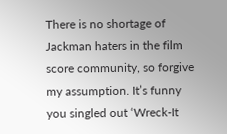There is no shortage of Jackman haters in the film score community, so forgive my assumption. It’s funny you singled out ‘Wreck-It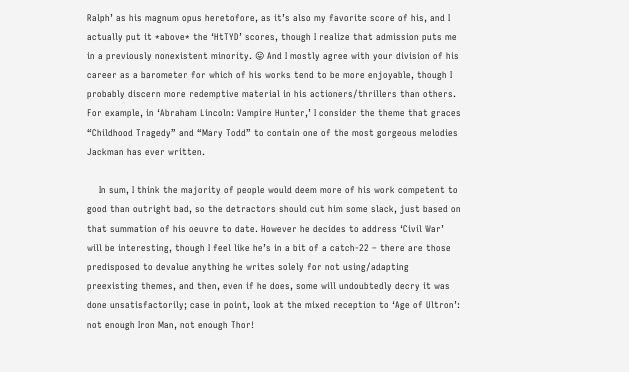Ralph’ as his magnum opus heretofore, as it’s also my favorite score of his, and I actually put it *above* the ‘HtTYD’ scores, though I realize that admission puts me in a previously nonexistent minority. 😛 And I mostly agree with your division of his career as a barometer for which of his works tend to be more enjoyable, though I probably discern more redemptive material in his actioners/thrillers than others. For example, in ‘Abraham Lincoln: Vampire Hunter,’ I consider the theme that graces “Childhood Tragedy” and “Mary Todd” to contain one of the most gorgeous melodies Jackman has ever written.

    In sum, I think the majority of people would deem more of his work competent to good than outright bad, so the detractors should cut him some slack, just based on that summation of his oeuvre to date. However he decides to address ‘Civil War’ will be interesting, though I feel like he’s in a bit of a catch-22 – there are those predisposed to devalue anything he writes solely for not using/adapting preexisting themes, and then, even if he does, some will undoubtedly decry it was done unsatisfactorily; case in point, look at the mixed reception to ‘Age of Ultron’: not enough Iron Man, not enough Thor!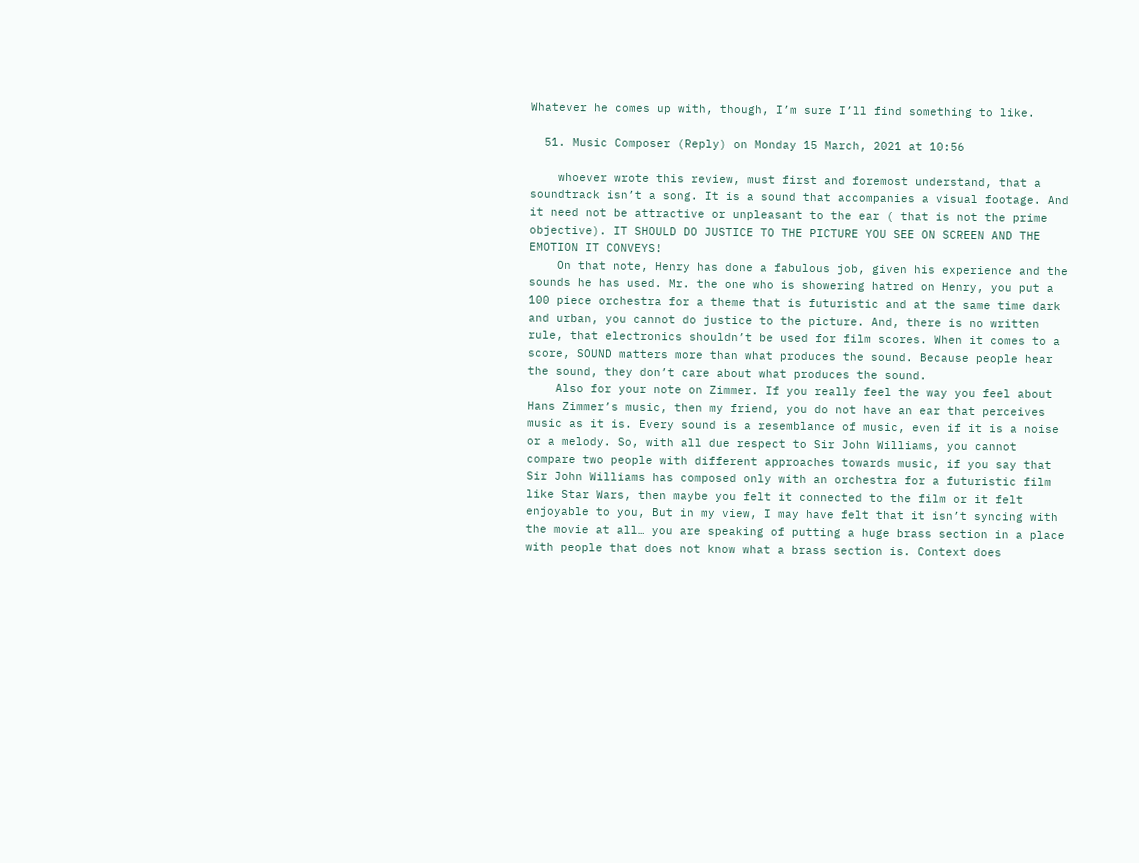Whatever he comes up with, though, I’m sure I’ll find something to like.

  51. Music Composer (Reply) on Monday 15 March, 2021 at 10:56

    whoever wrote this review, must first and foremost understand, that a soundtrack isn’t a song. It is a sound that accompanies a visual footage. And it need not be attractive or unpleasant to the ear ( that is not the prime objective). IT SHOULD DO JUSTICE TO THE PICTURE YOU SEE ON SCREEN AND THE EMOTION IT CONVEYS!
    On that note, Henry has done a fabulous job, given his experience and the sounds he has used. Mr. the one who is showering hatred on Henry, you put a 100 piece orchestra for a theme that is futuristic and at the same time dark and urban, you cannot do justice to the picture. And, there is no written rule, that electronics shouldn’t be used for film scores. When it comes to a score, SOUND matters more than what produces the sound. Because people hear the sound, they don’t care about what produces the sound.
    Also for your note on Zimmer. If you really feel the way you feel about Hans Zimmer’s music, then my friend, you do not have an ear that perceives music as it is. Every sound is a resemblance of music, even if it is a noise or a melody. So, with all due respect to Sir John Williams, you cannot compare two people with different approaches towards music, if you say that Sir John Williams has composed only with an orchestra for a futuristic film like Star Wars, then maybe you felt it connected to the film or it felt enjoyable to you, But in my view, I may have felt that it isn’t syncing with the movie at all… you are speaking of putting a huge brass section in a place with people that does not know what a brass section is. Context does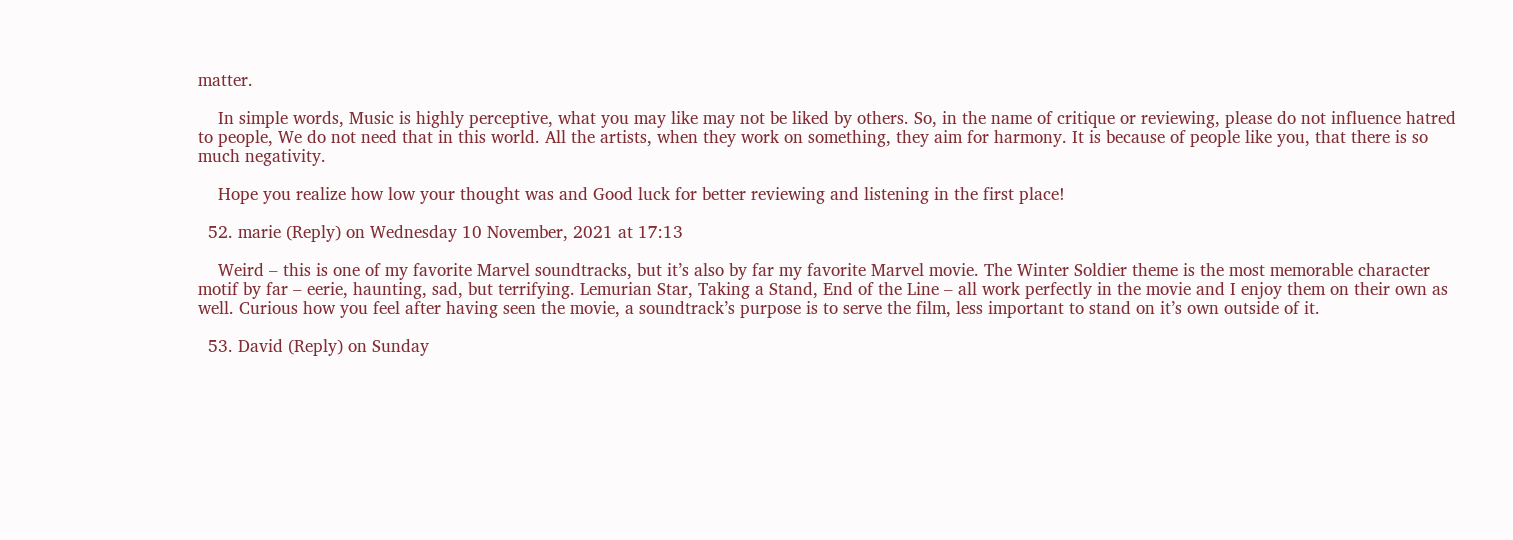matter.

    In simple words, Music is highly perceptive, what you may like may not be liked by others. So, in the name of critique or reviewing, please do not influence hatred to people, We do not need that in this world. All the artists, when they work on something, they aim for harmony. It is because of people like you, that there is so much negativity.

    Hope you realize how low your thought was and Good luck for better reviewing and listening in the first place!

  52. marie (Reply) on Wednesday 10 November, 2021 at 17:13

    Weird – this is one of my favorite Marvel soundtracks, but it’s also by far my favorite Marvel movie. The Winter Soldier theme is the most memorable character motif by far – eerie, haunting, sad, but terrifying. Lemurian Star, Taking a Stand, End of the Line – all work perfectly in the movie and I enjoy them on their own as well. Curious how you feel after having seen the movie, a soundtrack’s purpose is to serve the film, less important to stand on it’s own outside of it.

  53. David (Reply) on Sunday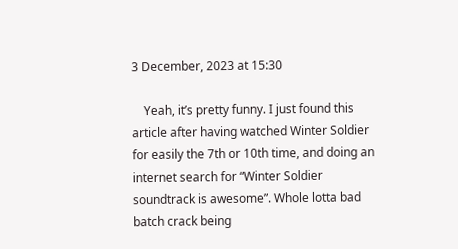3 December, 2023 at 15:30

    Yeah, it’s pretty funny. I just found this article after having watched Winter Soldier for easily the 7th or 10th time, and doing an internet search for “Winter Soldier soundtrack is awesome”. Whole lotta bad batch crack being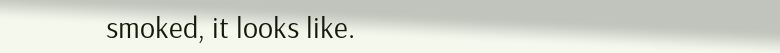smoked, it looks like.